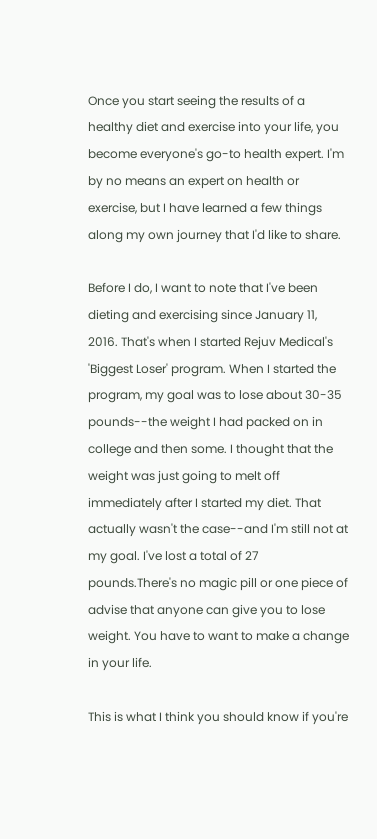Once you start seeing the results of a healthy diet and exercise into your life, you become everyone's go-to health expert. I'm by no means an expert on health or exercise, but I have learned a few things along my own journey that I'd like to share.

Before I do, I want to note that I've been dieting and exercising since January 11, 2016. That's when I started Rejuv Medical's 'Biggest Loser' program. When I started the program, my goal was to lose about 30-35 pounds--the weight I had packed on in college and then some. I thought that the weight was just going to melt off immediately after I started my diet. That actually wasn't the case--and I'm still not at my goal. I've lost a total of 27 pounds.There's no magic pill or one piece of advise that anyone can give you to lose weight. You have to want to make a change in your life.

This is what I think you should know if you're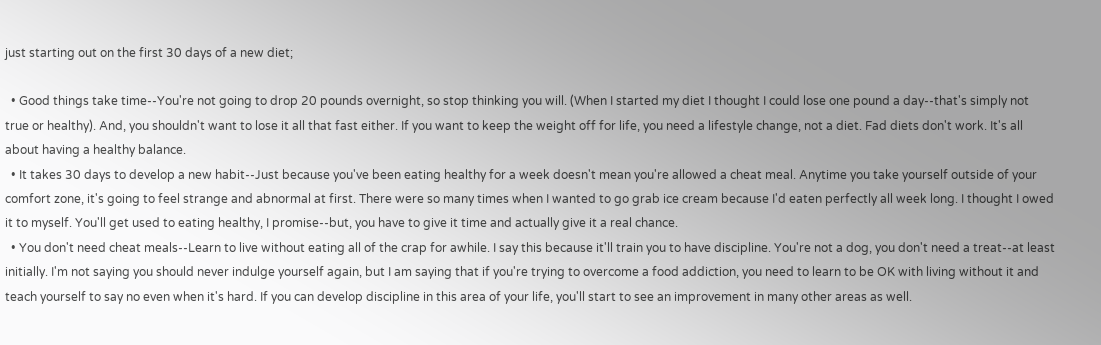just starting out on the first 30 days of a new diet;

  • Good things take time--You're not going to drop 20 pounds overnight, so stop thinking you will. (When I started my diet I thought I could lose one pound a day--that's simply not true or healthy). And, you shouldn't want to lose it all that fast either. If you want to keep the weight off for life, you need a lifestyle change, not a diet. Fad diets don't work. It's all about having a healthy balance.
  • It takes 30 days to develop a new habit--Just because you've been eating healthy for a week doesn't mean you're allowed a cheat meal. Anytime you take yourself outside of your comfort zone, it's going to feel strange and abnormal at first. There were so many times when I wanted to go grab ice cream because I'd eaten perfectly all week long. I thought I owed it to myself. You'll get used to eating healthy, I promise--but, you have to give it time and actually give it a real chance.
  • You don't need cheat meals--Learn to live without eating all of the crap for awhile. I say this because it'll train you to have discipline. You're not a dog, you don't need a treat--at least initially. I'm not saying you should never indulge yourself again, but I am saying that if you're trying to overcome a food addiction, you need to learn to be OK with living without it and teach yourself to say no even when it's hard. If you can develop discipline in this area of your life, you'll start to see an improvement in many other areas as well.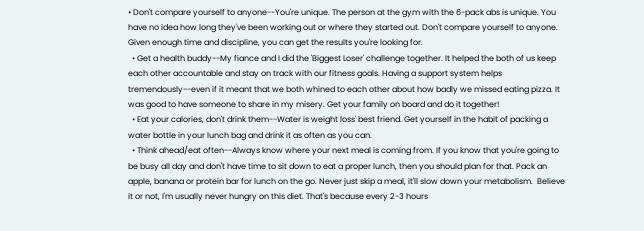• Don't compare yourself to anyone--You're unique. The person at the gym with the 6-pack abs is unique. You have no idea how long they've been working out or where they started out. Don't compare yourself to anyone. Given enough time and discipline, you can get the results you're looking for.
  • Get a health buddy--My fiance and I did the 'Biggest Loser' challenge together. It helped the both of us keep each other accountable and stay on track with our fitness goals. Having a support system helps tremendously--even if it meant that we both whined to each other about how badly we missed eating pizza. It was good to have someone to share in my misery. Get your family on board and do it together!
  • Eat your calories, don't drink them--Water is weight loss' best friend. Get yourself in the habit of packing a water bottle in your lunch bag and drink it as often as you can.
  • Think ahead/eat often--Always know where your next meal is coming from. If you know that you're going to be busy all day and don't have time to sit down to eat a proper lunch, then you should plan for that. Pack an apple, banana or protein bar for lunch on the go. Never just skip a meal, it'll slow down your metabolism.  Believe it or not, I'm usually never hungry on this diet. That's because every 2-3 hours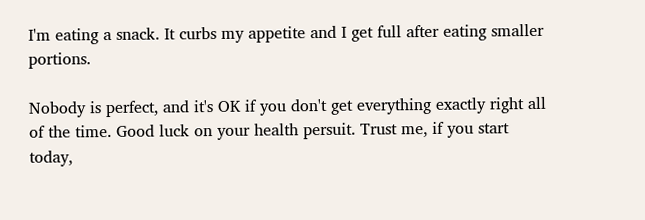I'm eating a snack. It curbs my appetite and I get full after eating smaller portions.

Nobody is perfect, and it's OK if you don't get everything exactly right all of the time. Good luck on your health persuit. Trust me, if you start today,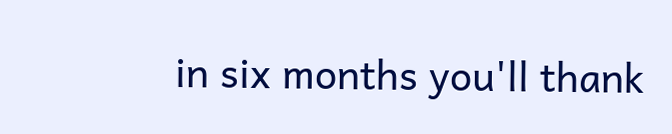in six months you'll thank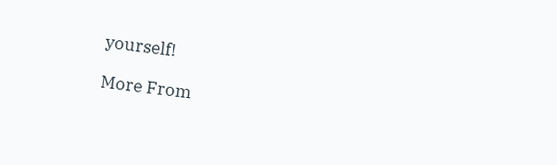yourself!

More From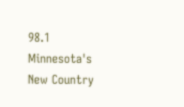98.1 Minnesota's New Country